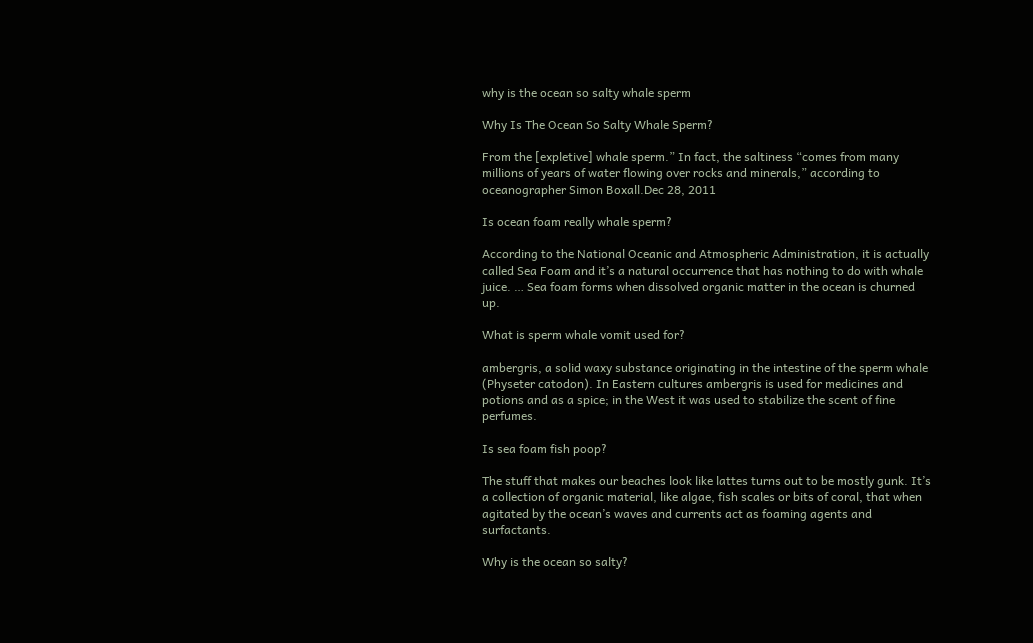why is the ocean so salty whale sperm

Why Is The Ocean So Salty Whale Sperm?

From the [expletive] whale sperm.” In fact, the saltiness “comes from many millions of years of water flowing over rocks and minerals,” according to oceanographer Simon Boxall.Dec 28, 2011

Is ocean foam really whale sperm?

According to the National Oceanic and Atmospheric Administration, it is actually called Sea Foam and it’s a natural occurrence that has nothing to do with whale juice. … Sea foam forms when dissolved organic matter in the ocean is churned up.

What is sperm whale vomit used for?

ambergris, a solid waxy substance originating in the intestine of the sperm whale (Physeter catodon). In Eastern cultures ambergris is used for medicines and potions and as a spice; in the West it was used to stabilize the scent of fine perfumes.

Is sea foam fish poop?

The stuff that makes our beaches look like lattes turns out to be mostly gunk. It’s a collection of organic material, like algae, fish scales or bits of coral, that when agitated by the ocean’s waves and currents act as foaming agents and surfactants.

Why is the ocean so salty?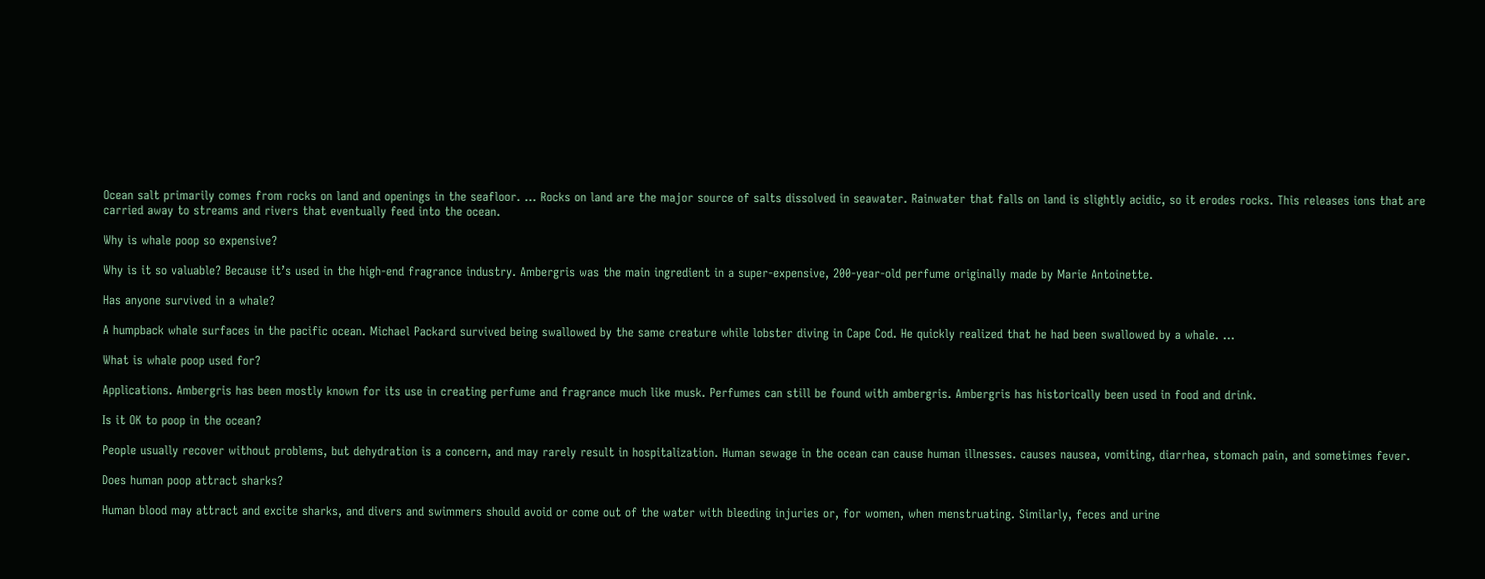Ocean salt primarily comes from rocks on land and openings in the seafloor. … Rocks on land are the major source of salts dissolved in seawater. Rainwater that falls on land is slightly acidic, so it erodes rocks. This releases ions that are carried away to streams and rivers that eventually feed into the ocean.

Why is whale poop so expensive?

Why is it so valuable? Because it’s used in the high-end fragrance industry. Ambergris was the main ingredient in a super-expensive, 200-year-old perfume originally made by Marie Antoinette.

Has anyone survived in a whale?

A humpback whale surfaces in the pacific ocean. Michael Packard survived being swallowed by the same creature while lobster diving in Cape Cod. He quickly realized that he had been swallowed by a whale. …

What is whale poop used for?

Applications. Ambergris has been mostly known for its use in creating perfume and fragrance much like musk. Perfumes can still be found with ambergris. Ambergris has historically been used in food and drink.

Is it OK to poop in the ocean?

People usually recover without problems, but dehydration is a concern, and may rarely result in hospitalization. Human sewage in the ocean can cause human illnesses. causes nausea, vomiting, diarrhea, stomach pain, and sometimes fever.

Does human poop attract sharks?

Human blood may attract and excite sharks, and divers and swimmers should avoid or come out of the water with bleeding injuries or, for women, when menstruating. Similarly, feces and urine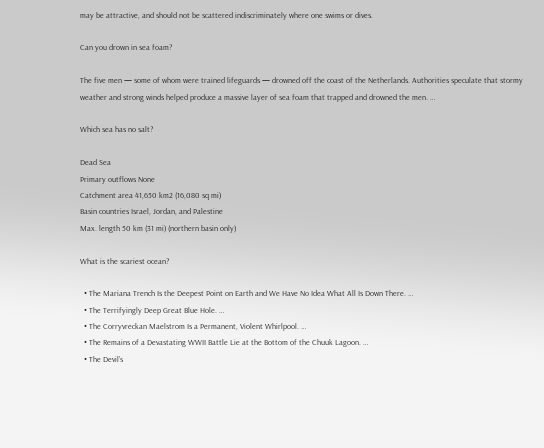may be attractive, and should not be scattered indiscriminately where one swims or dives.

Can you drown in sea foam?

The five men — some of whom were trained lifeguards — drowned off the coast of the Netherlands. Authorities speculate that stormy weather and strong winds helped produce a massive layer of sea foam that trapped and drowned the men. …

Which sea has no salt?

Dead Sea
Primary outflows None
Catchment area 41,650 km2 (16,080 sq mi)
Basin countries Israel, Jordan, and Palestine
Max. length 50 km (31 mi) (northern basin only)

What is the scariest ocean?

  • The Mariana Trench Is the Deepest Point on Earth and We Have No Idea What All Is Down There. …
  • The Terrifyingly Deep Great Blue Hole. …
  • The Corryvreckan Maelstrom Is a Permanent, Violent Whirlpool. …
  • The Remains of a Devastating WWII Battle Lie at the Bottom of the Chuuk Lagoon. …
  • The Devil’s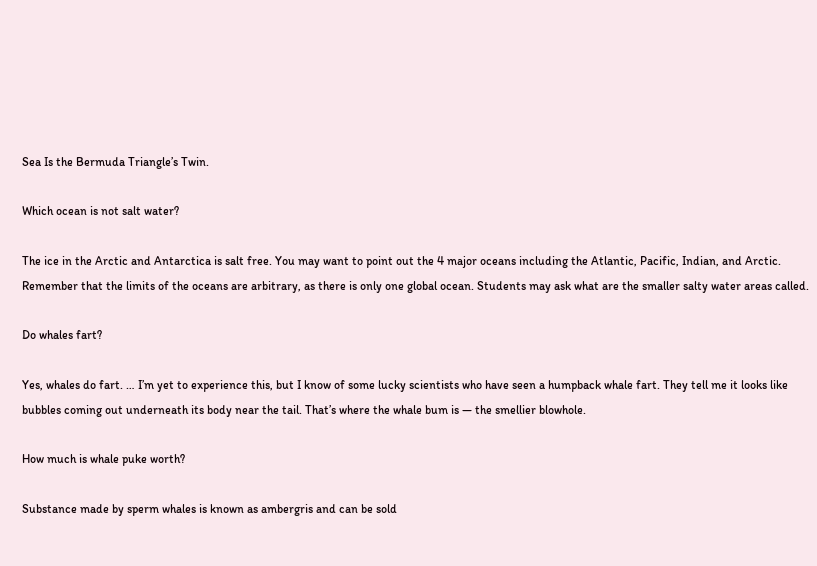Sea Is the Bermuda Triangle’s Twin.

Which ocean is not salt water?

The ice in the Arctic and Antarctica is salt free. You may want to point out the 4 major oceans including the Atlantic, Pacific, Indian, and Arctic. Remember that the limits of the oceans are arbitrary, as there is only one global ocean. Students may ask what are the smaller salty water areas called.

Do whales fart?

Yes, whales do fart. … I’m yet to experience this, but I know of some lucky scientists who have seen a humpback whale fart. They tell me it looks like bubbles coming out underneath its body near the tail. That’s where the whale bum is — the smellier blowhole.

How much is whale puke worth?

Substance made by sperm whales is known as ambergris and can be sold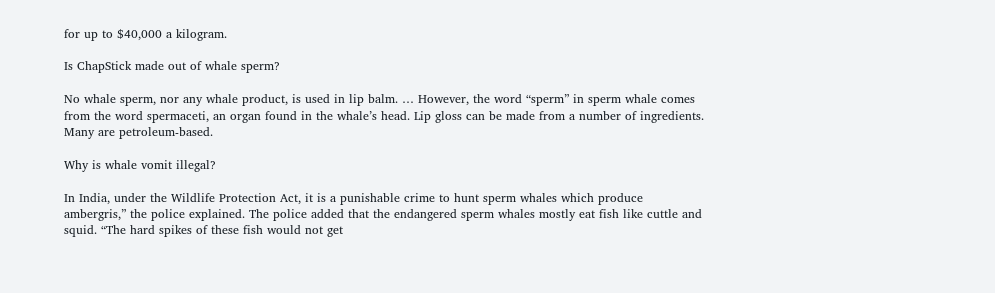for up to $40,000 a kilogram.

Is ChapStick made out of whale sperm?

No whale sperm, nor any whale product, is used in lip balm. … However, the word “sperm” in sperm whale comes from the word spermaceti, an organ found in the whale’s head. Lip gloss can be made from a number of ingredients. Many are petroleum-based.

Why is whale vomit illegal?

In India, under the Wildlife Protection Act, it is a punishable crime to hunt sperm whales which produce ambergris,” the police explained. The police added that the endangered sperm whales mostly eat fish like cuttle and squid. “The hard spikes of these fish would not get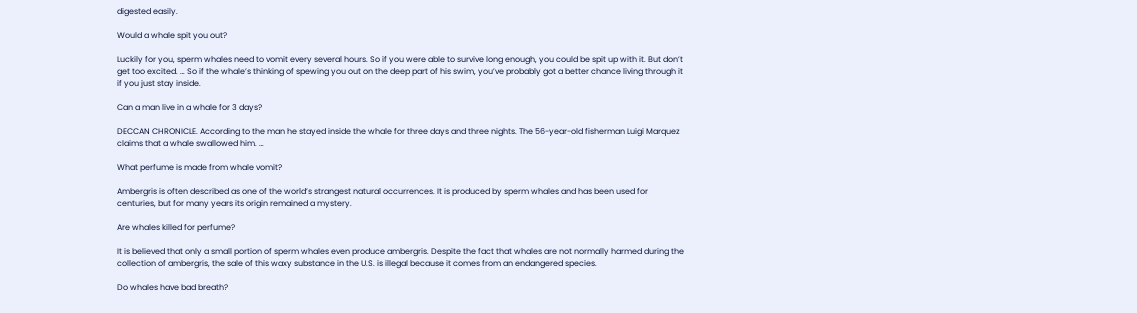digested easily.

Would a whale spit you out?

Luckily for you, sperm whales need to vomit every several hours. So if you were able to survive long enough, you could be spit up with it. But don’t get too excited. … So if the whale’s thinking of spewing you out on the deep part of his swim, you’ve probably got a better chance living through it if you just stay inside.

Can a man live in a whale for 3 days?

DECCAN CHRONICLE. According to the man he stayed inside the whale for three days and three nights. The 56-year-old fisherman Luigi Marquez claims that a whale swallowed him. …

What perfume is made from whale vomit?

Ambergris is often described as one of the world’s strangest natural occurrences. It is produced by sperm whales and has been used for centuries, but for many years its origin remained a mystery.

Are whales killed for perfume?

It is believed that only a small portion of sperm whales even produce ambergris. Despite the fact that whales are not normally harmed during the collection of ambergris, the sale of this waxy substance in the U.S. is illegal because it comes from an endangered species.

Do whales have bad breath?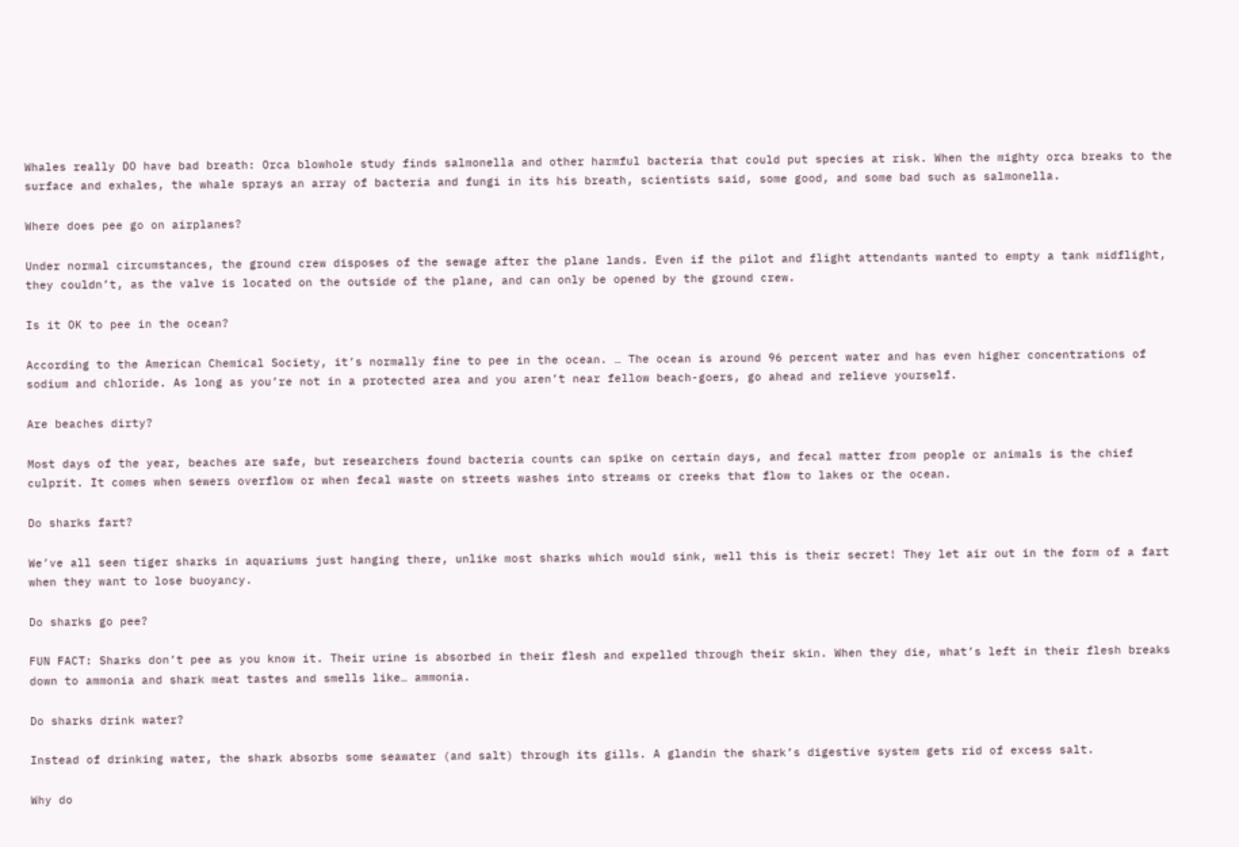Whales really DO have bad breath: Orca blowhole study finds salmonella and other harmful bacteria that could put species at risk. When the mighty orca breaks to the surface and exhales, the whale sprays an array of bacteria and fungi in its his breath, scientists said, some good, and some bad such as salmonella.

Where does pee go on airplanes?

Under normal circumstances, the ground crew disposes of the sewage after the plane lands. Even if the pilot and flight attendants wanted to empty a tank midflight, they couldn’t, as the valve is located on the outside of the plane, and can only be opened by the ground crew.

Is it OK to pee in the ocean?

According to the American Chemical Society, it’s normally fine to pee in the ocean. … The ocean is around 96 percent water and has even higher concentrations of sodium and chloride. As long as you’re not in a protected area and you aren’t near fellow beach-goers, go ahead and relieve yourself.

Are beaches dirty?

Most days of the year, beaches are safe, but researchers found bacteria counts can spike on certain days, and fecal matter from people or animals is the chief culprit. It comes when sewers overflow or when fecal waste on streets washes into streams or creeks that flow to lakes or the ocean.

Do sharks fart?

We’ve all seen tiger sharks in aquariums just hanging there, unlike most sharks which would sink, well this is their secret! They let air out in the form of a fart when they want to lose buoyancy.

Do sharks go pee?

FUN FACT: Sharks don’t pee as you know it. Their urine is absorbed in their flesh and expelled through their skin. When they die, what’s left in their flesh breaks down to ammonia and shark meat tastes and smells like… ammonia.

Do sharks drink water?

Instead of drinking water, the shark absorbs some seawater (and salt) through its gills. A glandin the shark’s digestive system gets rid of excess salt.

Why do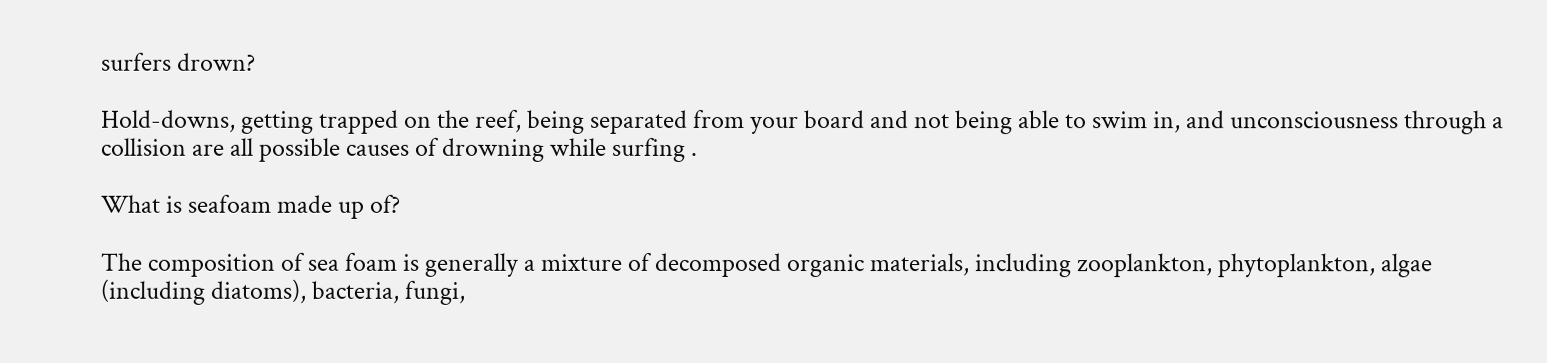surfers drown?

Hold-downs, getting trapped on the reef, being separated from your board and not being able to swim in, and unconsciousness through a collision are all possible causes of drowning while surfing .

What is seafoam made up of?

The composition of sea foam is generally a mixture of decomposed organic materials, including zooplankton, phytoplankton, algae (including diatoms), bacteria, fungi,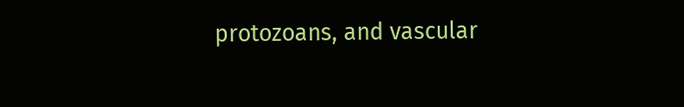protozoans, and vascular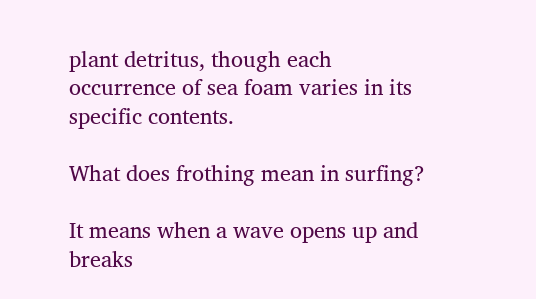plant detritus, though each occurrence of sea foam varies in its specific contents.

What does frothing mean in surfing?

It means when a wave opens up and breaks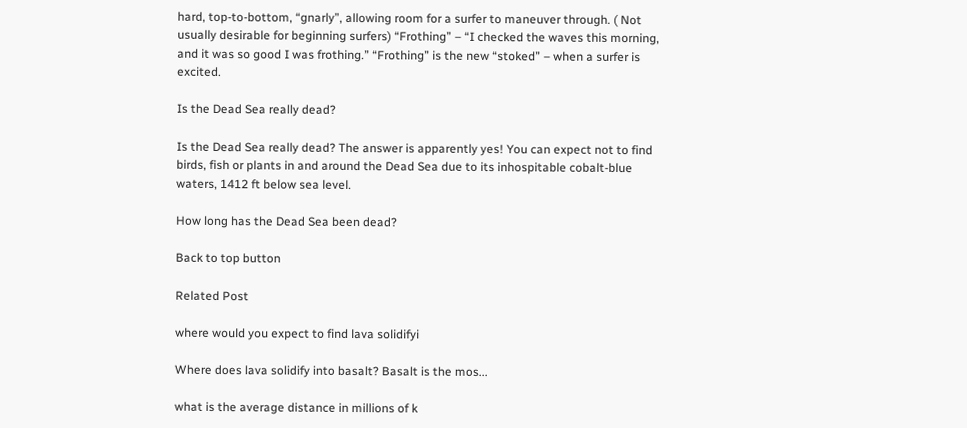hard, top-to-bottom, “gnarly”, allowing room for a surfer to maneuver through. ( Not usually desirable for beginning surfers) “Frothing” – “I checked the waves this morning, and it was so good I was frothing.” “Frothing” is the new “stoked” – when a surfer is excited.

Is the Dead Sea really dead?

Is the Dead Sea really dead? The answer is apparently yes! You can expect not to find birds, fish or plants in and around the Dead Sea due to its inhospitable cobalt-blue waters, 1412 ft below sea level.

How long has the Dead Sea been dead?

Back to top button

Related Post

where would you expect to find lava solidifyi

Where does lava solidify into basalt? Basalt is the mos...

what is the average distance in millions of k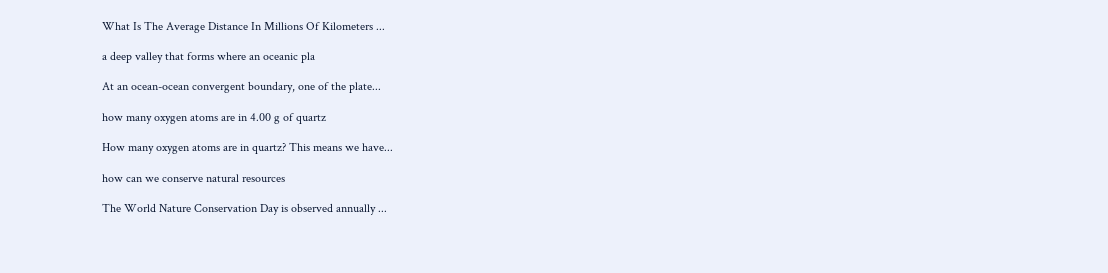What Is The Average Distance In Millions Of Kilometers ...

a deep valley that forms where an oceanic pla

At an ocean-ocean convergent boundary, one of the plate...

how many oxygen atoms are in 4.00 g of quartz

How many oxygen atoms are in quartz? This means we have...

how can we conserve natural resources

The World Nature Conservation Day is observed annually ...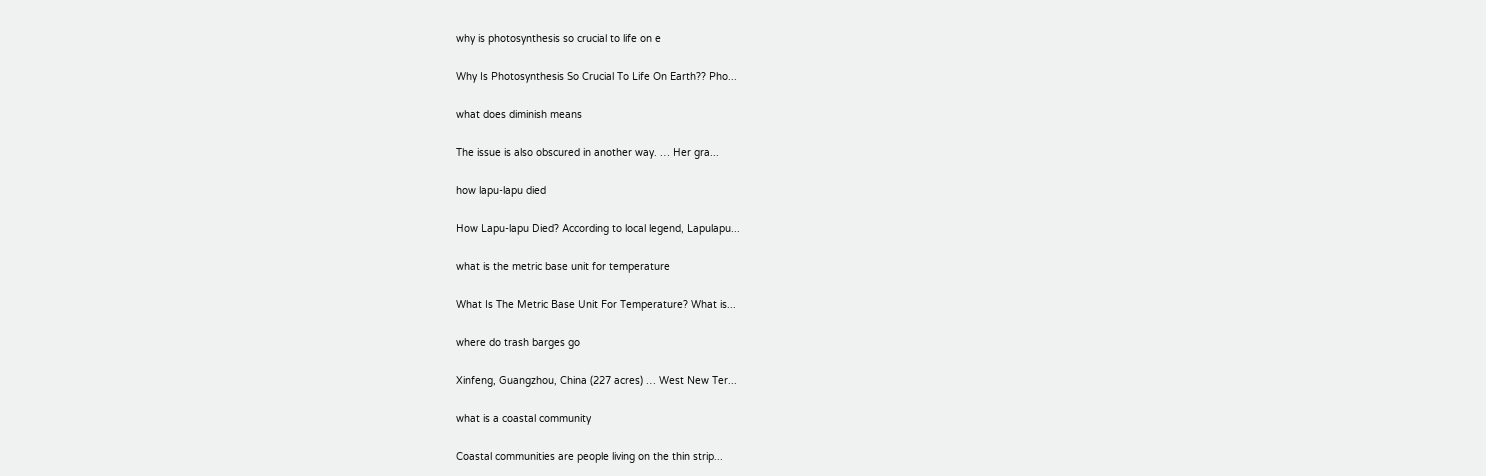why is photosynthesis so crucial to life on e

Why Is Photosynthesis So Crucial To Life On Earth?? Pho...

what does diminish means

The issue is also obscured in another way. … Her gra...

how lapu-lapu died

How Lapu-lapu Died? According to local legend, Lapulapu...

what is the metric base unit for temperature

What Is The Metric Base Unit For Temperature? What is...

where do trash barges go

Xinfeng, Guangzhou, China (227 acres) … West New Ter...

what is a coastal community

Coastal communities are people living on the thin strip...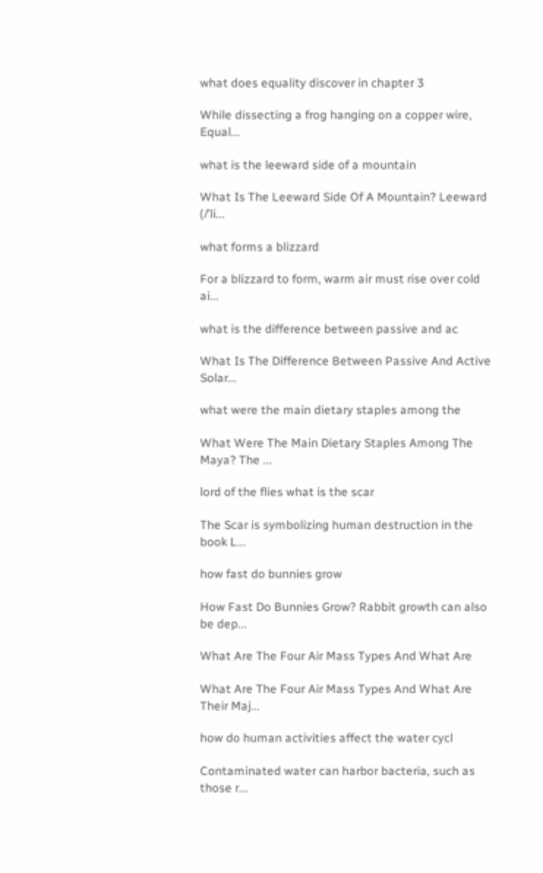what does equality discover in chapter 3

While dissecting a frog hanging on a copper wire, Equal...

what is the leeward side of a mountain

What Is The Leeward Side Of A Mountain? Leeward (/ˈli...

what forms a blizzard

For a blizzard to form, warm air must rise over cold ai...

what is the difference between passive and ac

What Is The Difference Between Passive And Active Solar...

what were the main dietary staples among the

What Were The Main Dietary Staples Among The Maya? The ...

lord of the flies what is the scar

The Scar is symbolizing human destruction in the book L...

how fast do bunnies grow

How Fast Do Bunnies Grow? Rabbit growth can also be dep...

What Are The Four Air Mass Types And What Are

What Are The Four Air Mass Types And What Are Their Maj...

how do human activities affect the water cycl

Contaminated water can harbor bacteria, such as those r...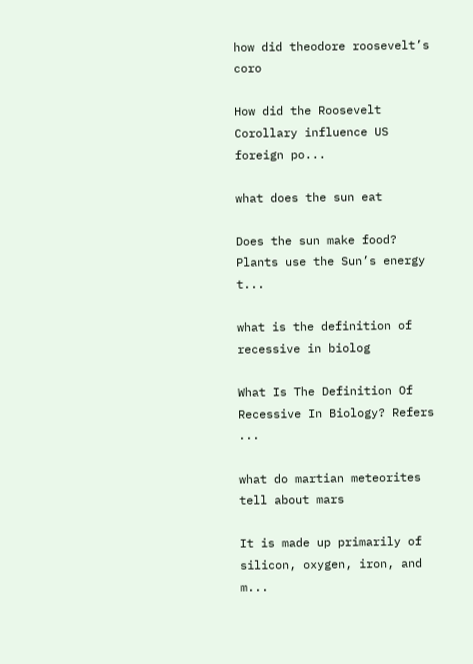how did theodore roosevelt’s coro

How did the Roosevelt Corollary influence US foreign po...

what does the sun eat

Does the sun make food? Plants use the Sun’s energy t...

what is the definition of recessive in biolog

What Is The Definition Of Recessive In Biology? Refers ...

what do martian meteorites tell about mars

It is made up primarily of silicon, oxygen, iron, and m...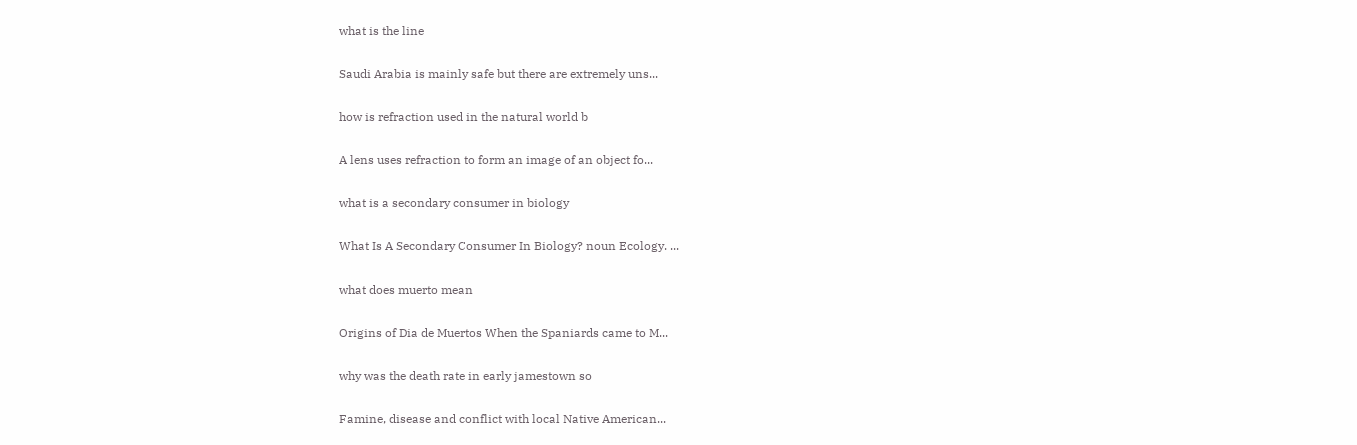what is the line

Saudi Arabia is mainly safe but there are extremely uns...

how is refraction used in the natural world b

A lens uses refraction to form an image of an object fo...

what is a secondary consumer in biology

What Is A Secondary Consumer In Biology? noun Ecology. ...

what does muerto mean

Origins of Dia de Muertos When the Spaniards came to M...

why was the death rate in early jamestown so

Famine, disease and conflict with local Native American...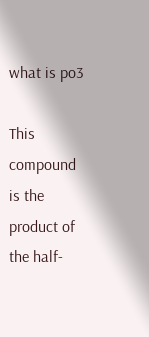what is po3

This compound is the product of the half-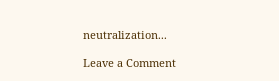neutralization...

Leave a Comment